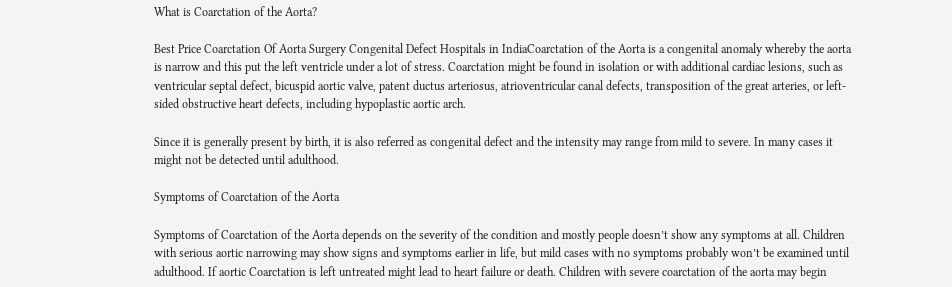What is Coarctation of the Aorta?

Best Price Coarctation Of Aorta Surgery Congenital Defect Hospitals in IndiaCoarctation of the Aorta is a congenital anomaly whereby the aorta is narrow and this put the left ventricle under a lot of stress. Coarctation might be found in isolation or with additional cardiac lesions, such as ventricular septal defect, bicuspid aortic valve, patent ductus arteriosus, atrioventricular canal defects, transposition of the great arteries, or left-sided obstructive heart defects, including hypoplastic aortic arch.

Since it is generally present by birth, it is also referred as congenital defect and the intensity may range from mild to severe. In many cases it might not be detected until adulthood.

Symptoms of Coarctation of the Aorta

Symptoms of Coarctation of the Aorta depends on the severity of the condition and mostly people doesn’t show any symptoms at all. Children with serious aortic narrowing may show signs and symptoms earlier in life, but mild cases with no symptoms probably won’t be examined until adulthood. If aortic Coarctation is left untreated might lead to heart failure or death. Children with severe coarctation of the aorta may begin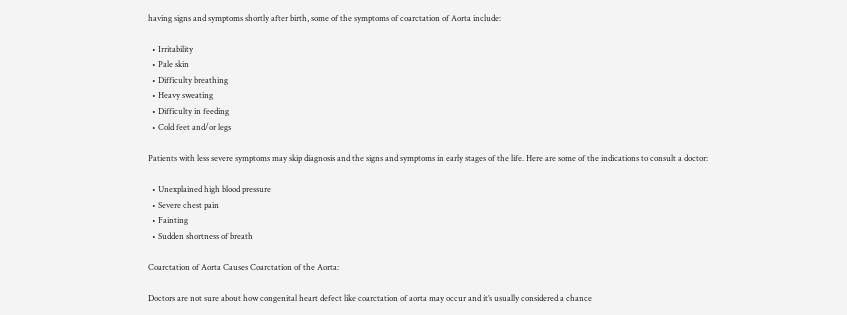having signs and symptoms shortly after birth, some of the symptoms of coarctation of Aorta include:

  • Irritability
  • Pale skin
  • Difficulty breathing
  • Heavy sweating
  • Difficulty in feeding
  • Cold feet and/or legs

Patients with less severe symptoms may skip diagnosis and the signs and symptoms in early stages of the life. Here are some of the indications to consult a doctor:

  • Unexplained high blood pressure
  • Severe chest pain
  • Fainting
  • Sudden shortness of breath

Coarctation of Aorta Causes Coarctation of the Aorta:

Doctors are not sure about how congenital heart defect like coarctation of aorta may occur and it’s usually considered a chance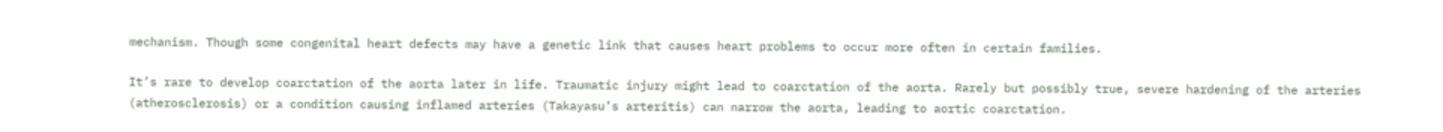mechanism. Though some congenital heart defects may have a genetic link that causes heart problems to occur more often in certain families.

It’s rare to develop coarctation of the aorta later in life. Traumatic injury might lead to coarctation of the aorta. Rarely but possibly true, severe hardening of the arteries (atherosclerosis) or a condition causing inflamed arteries (Takayasu’s arteritis) can narrow the aorta, leading to aortic coarctation.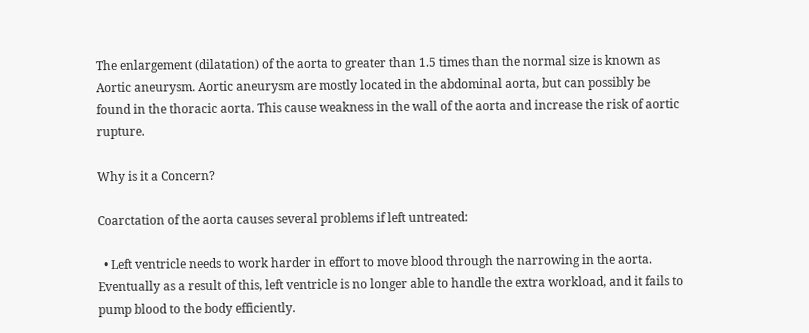The enlargement (dilatation) of the aorta to greater than 1.5 times than the normal size is known as Aortic aneurysm. Aortic aneurysm are mostly located in the abdominal aorta, but can possibly be found in the thoracic aorta. This cause weakness in the wall of the aorta and increase the risk of aortic rupture.

Why is it a Concern?

Coarctation of the aorta causes several problems if left untreated:

  • Left ventricle needs to work harder in effort to move blood through the narrowing in the aorta. Eventually as a result of this, left ventricle is no longer able to handle the extra workload, and it fails to pump blood to the body efficiently.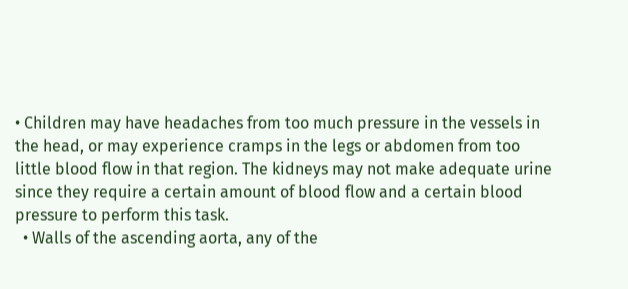• Children may have headaches from too much pressure in the vessels in the head, or may experience cramps in the legs or abdomen from too little blood flow in that region. The kidneys may not make adequate urine since they require a certain amount of blood flow and a certain blood pressure to perform this task.
  • Walls of the ascending aorta, any of the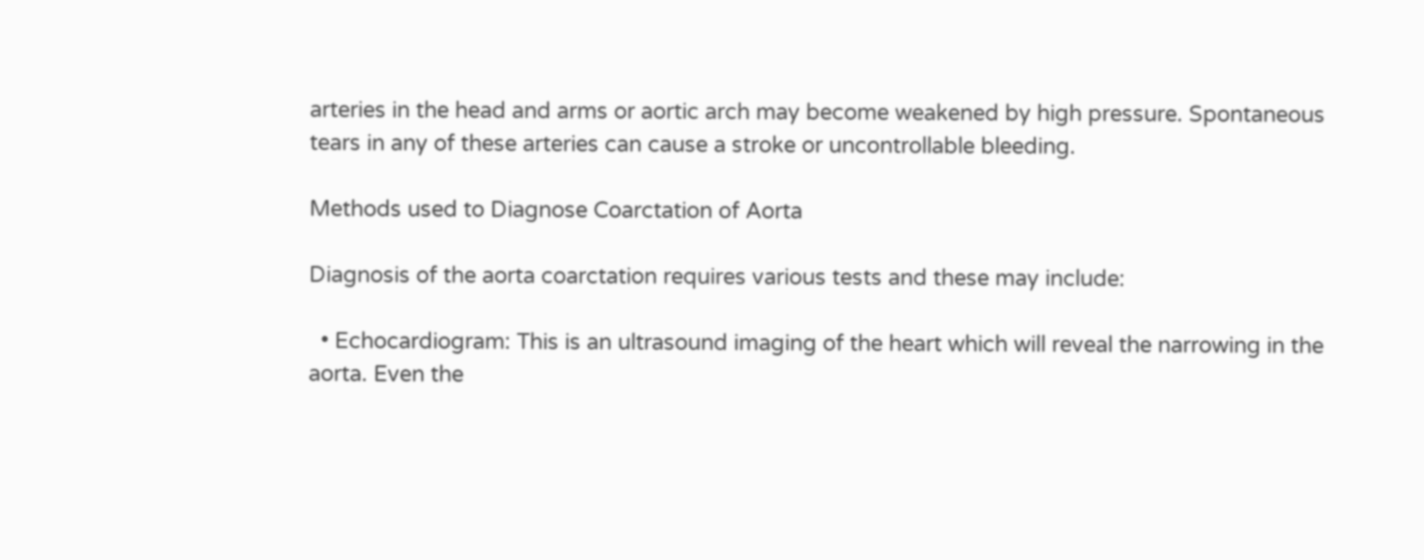arteries in the head and arms or aortic arch may become weakened by high pressure. Spontaneous tears in any of these arteries can cause a stroke or uncontrollable bleeding.

Methods used to Diagnose Coarctation of Aorta

Diagnosis of the aorta coarctation requires various tests and these may include:

  • Echocardiogram: This is an ultrasound imaging of the heart which will reveal the narrowing in the aorta. Even the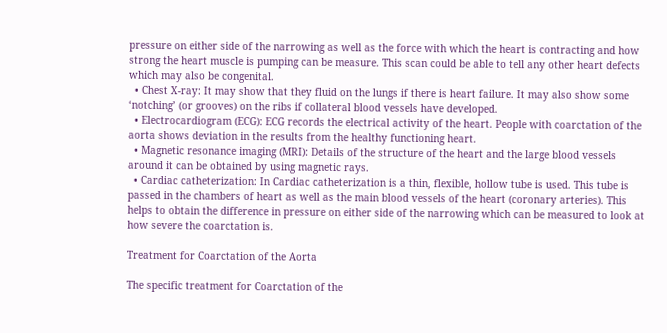pressure on either side of the narrowing as well as the force with which the heart is contracting and how strong the heart muscle is pumping can be measure. This scan could be able to tell any other heart defects which may also be congenital.
  • Chest X-ray: It may show that they fluid on the lungs if there is heart failure. It may also show some ‘notching’ (or grooves) on the ribs if collateral blood vessels have developed.
  • Electrocardiogram (ECG): ECG records the electrical activity of the heart. People with coarctation of the aorta shows deviation in the results from the healthy functioning heart.
  • Magnetic resonance imaging (MRI): Details of the structure of the heart and the large blood vessels around it can be obtained by using magnetic rays.
  • Cardiac catheterization: In Cardiac catheterization is a thin, flexible, hollow tube is used. This tube is passed in the chambers of heart as well as the main blood vessels of the heart (coronary arteries). This helps to obtain the difference in pressure on either side of the narrowing which can be measured to look at how severe the coarctation is.

Treatment for Coarctation of the Aorta

The specific treatment for Coarctation of the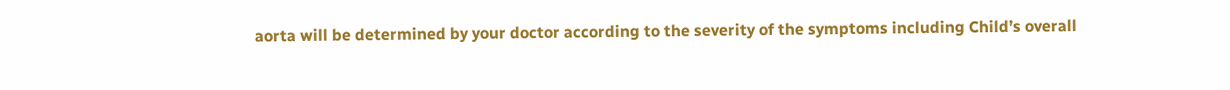aorta will be determined by your doctor according to the severity of the symptoms including Child’s overall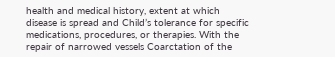health and medical history, extent at which disease is spread and Child’s tolerance for specific medications, procedures, or therapies. With the repair of narrowed vessels Coarctation of the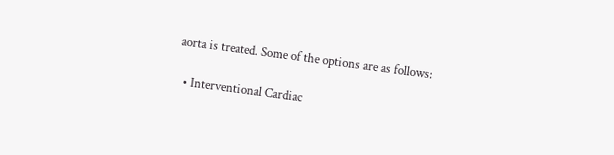aorta is treated. Some of the options are as follows:

  • Interventional Cardiac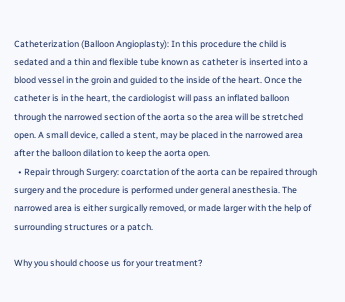Catheterization (Balloon Angioplasty): In this procedure the child is sedated and a thin and flexible tube known as catheter is inserted into a blood vessel in the groin and guided to the inside of the heart. Once the catheter is in the heart, the cardiologist will pass an inflated balloon through the narrowed section of the aorta so the area will be stretched open. A small device, called a stent, may be placed in the narrowed area after the balloon dilation to keep the aorta open.
  • Repair through Surgery: coarctation of the aorta can be repaired through surgery and the procedure is performed under general anesthesia. The narrowed area is either surgically removed, or made larger with the help of surrounding structures or a patch.

Why you should choose us for your treatment?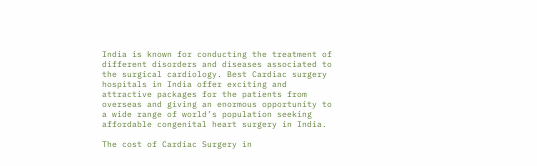India is known for conducting the treatment of different disorders and diseases associated to the surgical cardiology. Best Cardiac surgery hospitals in India offer exciting and attractive packages for the patients from overseas and giving an enormous opportunity to a wide range of world’s population seeking affordable congenital heart surgery in India.

The cost of Cardiac Surgery in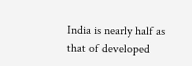India is nearly half as that of developed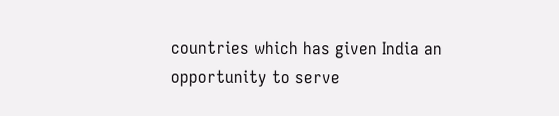countries which has given India an opportunity to serve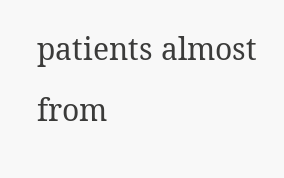patients almost from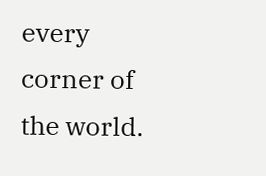every corner of the world.